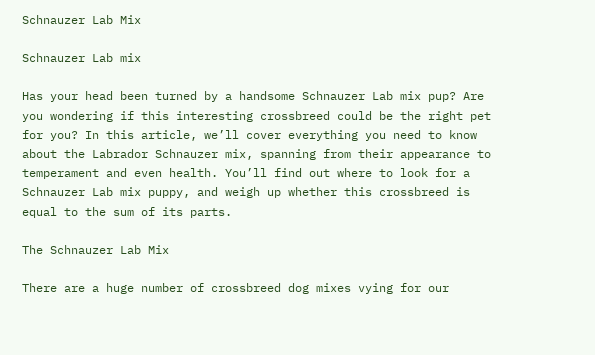Schnauzer Lab Mix

Schnauzer Lab mix

Has your head been turned by a handsome Schnauzer Lab mix pup? Are you wondering if this interesting crossbreed could be the right pet for you? In this article, we’ll cover everything you need to know about the Labrador Schnauzer mix, spanning from their appearance to temperament and even health. You’ll find out where to look for a Schnauzer Lab mix puppy, and weigh up whether this crossbreed is equal to the sum of its parts.

The Schnauzer Lab Mix

There are a huge number of crossbreed dog mixes vying for our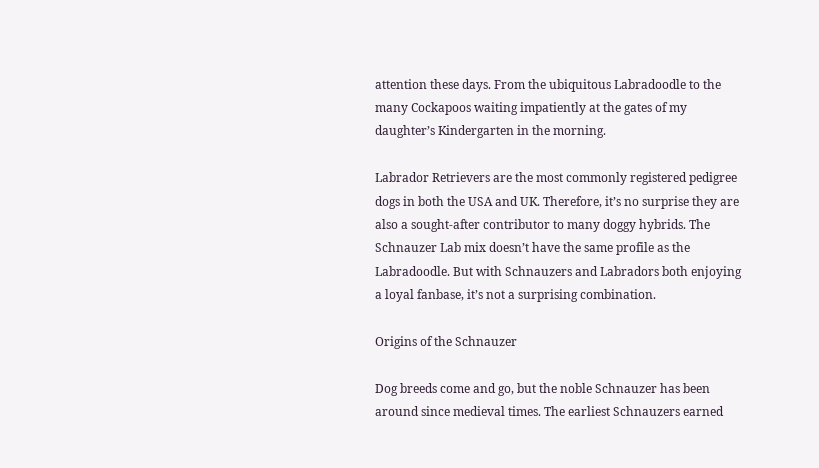attention these days. From the ubiquitous Labradoodle to the many Cockapoos waiting impatiently at the gates of my daughter’s Kindergarten in the morning.

Labrador Retrievers are the most commonly registered pedigree dogs in both the USA and UK. Therefore, it’s no surprise they are also a sought-after contributor to many doggy hybrids. The Schnauzer Lab mix doesn’t have the same profile as the Labradoodle. But with Schnauzers and Labradors both enjoying a loyal fanbase, it’s not a surprising combination.

Origins of the Schnauzer

Dog breeds come and go, but the noble Schnauzer has been around since medieval times. The earliest Schnauzers earned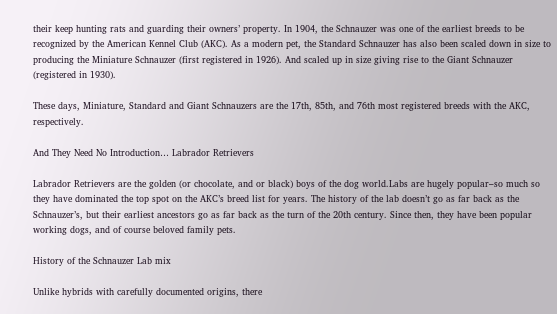their keep hunting rats and guarding their owners’ property. In 1904, the Schnauzer was one of the earliest breeds to be recognized by the American Kennel Club (AKC). As a modern pet, the Standard Schnauzer has also been scaled down in size to producing the Miniature Schnauzer (first registered in 1926). And scaled up in size giving rise to the Giant Schnauzer (registered in 1930).

These days, Miniature, Standard and Giant Schnauzers are the 17th, 85th, and 76th most registered breeds with the AKC, respectively.

And They Need No Introduction… Labrador Retrievers

Labrador Retrievers are the golden (or chocolate, and or black) boys of the dog world.Labs are hugely popular–so much so they have dominated the top spot on the AKC’s breed list for years. The history of the lab doesn’t go as far back as the Schnauzer’s, but their earliest ancestors go as far back as the turn of the 20th century. Since then, they have been popular working dogs, and of course beloved family pets.

History of the Schnauzer Lab mix

Unlike hybrids with carefully documented origins, there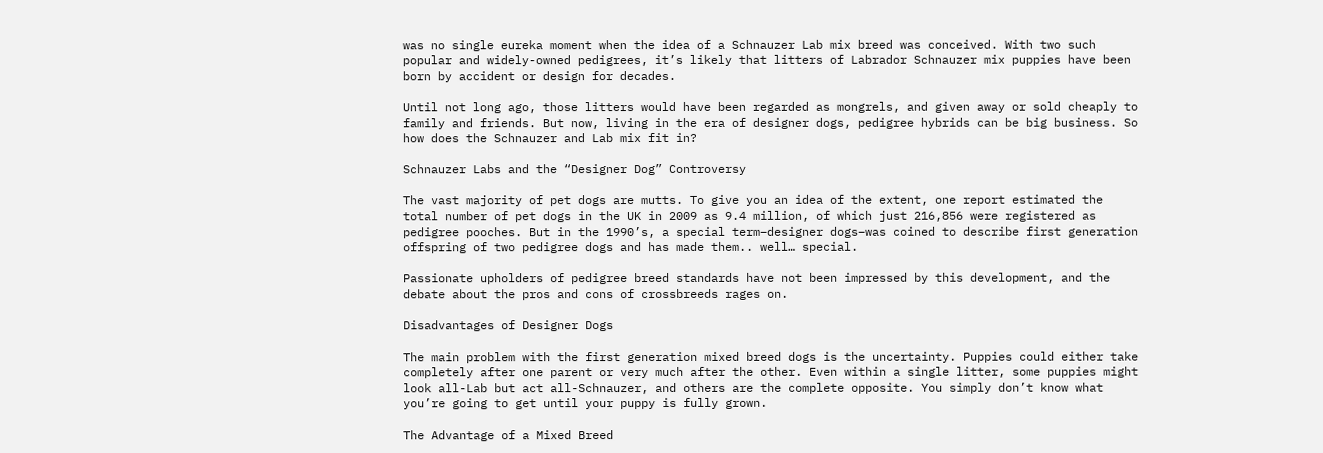was no single eureka moment when the idea of a Schnauzer Lab mix breed was conceived. With two such popular and widely-owned pedigrees, it’s likely that litters of Labrador Schnauzer mix puppies have been born by accident or design for decades.

Until not long ago, those litters would have been regarded as mongrels, and given away or sold cheaply to family and friends. But now, living in the era of designer dogs, pedigree hybrids can be big business. So how does the Schnauzer and Lab mix fit in?

Schnauzer Labs and the “Designer Dog” Controversy

The vast majority of pet dogs are mutts. To give you an idea of the extent, one report estimated the total number of pet dogs in the UK in 2009 as 9.4 million, of which just 216,856 were registered as pedigree pooches. But in the 1990’s, a special term–designer dogs–was coined to describe first generation offspring of two pedigree dogs and has made them.. well… special.

Passionate upholders of pedigree breed standards have not been impressed by this development, and the debate about the pros and cons of crossbreeds rages on.

Disadvantages of Designer Dogs

The main problem with the first generation mixed breed dogs is the uncertainty. Puppies could either take completely after one parent or very much after the other. Even within a single litter, some puppies might look all-Lab but act all-Schnauzer, and others are the complete opposite. You simply don’t know what you’re going to get until your puppy is fully grown.

The Advantage of a Mixed Breed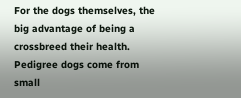For the dogs themselves, the big advantage of being a crossbreed their health. Pedigree dogs come from small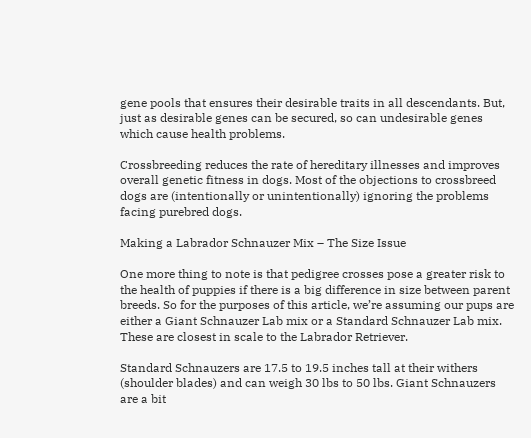gene pools that ensures their desirable traits in all descendants. But, just as desirable genes can be secured, so can undesirable genes which cause health problems.

Crossbreeding reduces the rate of hereditary illnesses and improves overall genetic fitness in dogs. Most of the objections to crossbreed dogs are (intentionally or unintentionally) ignoring the problems facing purebred dogs.

Making a Labrador Schnauzer Mix – The Size Issue

One more thing to note is that pedigree crosses pose a greater risk to the health of puppies if there is a big difference in size between parent breeds. So for the purposes of this article, we’re assuming our pups are either a Giant Schnauzer Lab mix or a Standard Schnauzer Lab mix. These are closest in scale to the Labrador Retriever.

Standard Schnauzers are 17.5 to 19.5 inches tall at their withers (shoulder blades) and can weigh 30 lbs to 50 lbs. Giant Schnauzers are a bit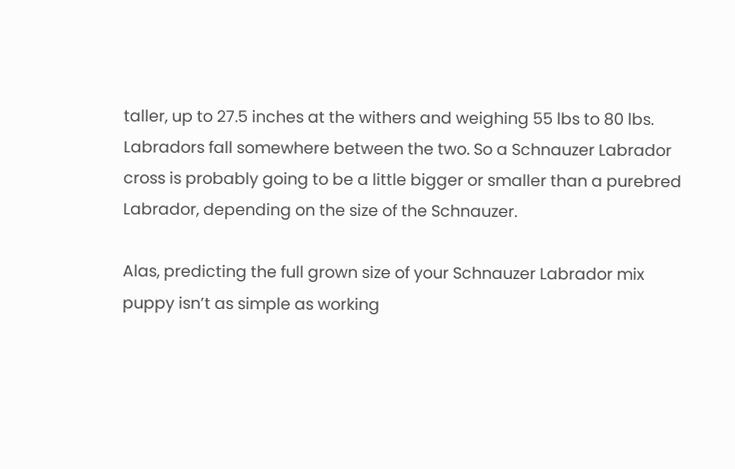taller, up to 27.5 inches at the withers and weighing 55 lbs to 80 lbs. Labradors fall somewhere between the two. So a Schnauzer Labrador cross is probably going to be a little bigger or smaller than a purebred Labrador, depending on the size of the Schnauzer.

Alas, predicting the full grown size of your Schnauzer Labrador mix puppy isn’t as simple as working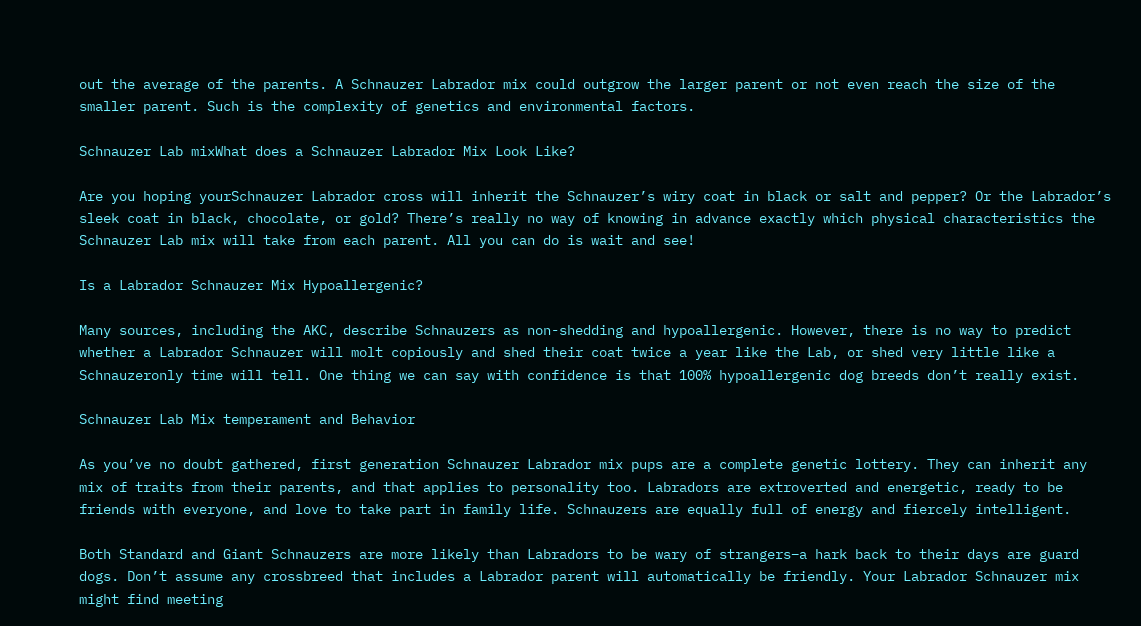out the average of the parents. A Schnauzer Labrador mix could outgrow the larger parent or not even reach the size of the smaller parent. Such is the complexity of genetics and environmental factors.

Schnauzer Lab mixWhat does a Schnauzer Labrador Mix Look Like?

Are you hoping yourSchnauzer Labrador cross will inherit the Schnauzer’s wiry coat in black or salt and pepper? Or the Labrador’s sleek coat in black, chocolate, or gold? There’s really no way of knowing in advance exactly which physical characteristics the Schnauzer Lab mix will take from each parent. All you can do is wait and see!

Is a Labrador Schnauzer Mix Hypoallergenic?

Many sources, including the AKC, describe Schnauzers as non-shedding and hypoallergenic. However, there is no way to predict whether a Labrador Schnauzer will molt copiously and shed their coat twice a year like the Lab, or shed very little like a Schnauzeronly time will tell. One thing we can say with confidence is that 100% hypoallergenic dog breeds don’t really exist.

Schnauzer Lab Mix temperament and Behavior

As you’ve no doubt gathered, first generation Schnauzer Labrador mix pups are a complete genetic lottery. They can inherit any mix of traits from their parents, and that applies to personality too. Labradors are extroverted and energetic, ready to be friends with everyone, and love to take part in family life. Schnauzers are equally full of energy and fiercely intelligent.

Both Standard and Giant Schnauzers are more likely than Labradors to be wary of strangers–a hark back to their days are guard dogs. Don’t assume any crossbreed that includes a Labrador parent will automatically be friendly. Your Labrador Schnauzer mix might find meeting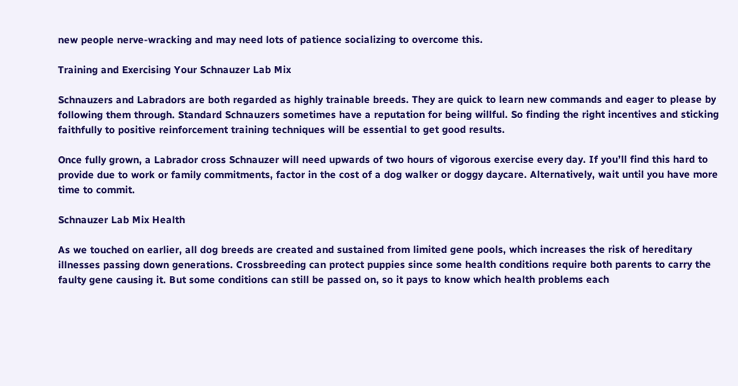new people nerve-wracking and may need lots of patience socializing to overcome this.

Training and Exercising Your Schnauzer Lab Mix

Schnauzers and Labradors are both regarded as highly trainable breeds. They are quick to learn new commands and eager to please by following them through. Standard Schnauzers sometimes have a reputation for being willful. So finding the right incentives and sticking faithfully to positive reinforcement training techniques will be essential to get good results.

Once fully grown, a Labrador cross Schnauzer will need upwards of two hours of vigorous exercise every day. If you’ll find this hard to provide due to work or family commitments, factor in the cost of a dog walker or doggy daycare. Alternatively, wait until you have more time to commit.

Schnauzer Lab Mix Health

As we touched on earlier, all dog breeds are created and sustained from limited gene pools, which increases the risk of hereditary illnesses passing down generations. Crossbreeding can protect puppies since some health conditions require both parents to carry the faulty gene causing it. But some conditions can still be passed on, so it pays to know which health problems each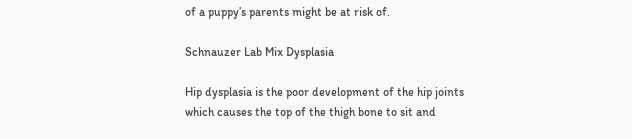of a puppy’s parents might be at risk of.

Schnauzer Lab Mix Dysplasia

Hip dysplasia is the poor development of the hip joints which causes the top of the thigh bone to sit and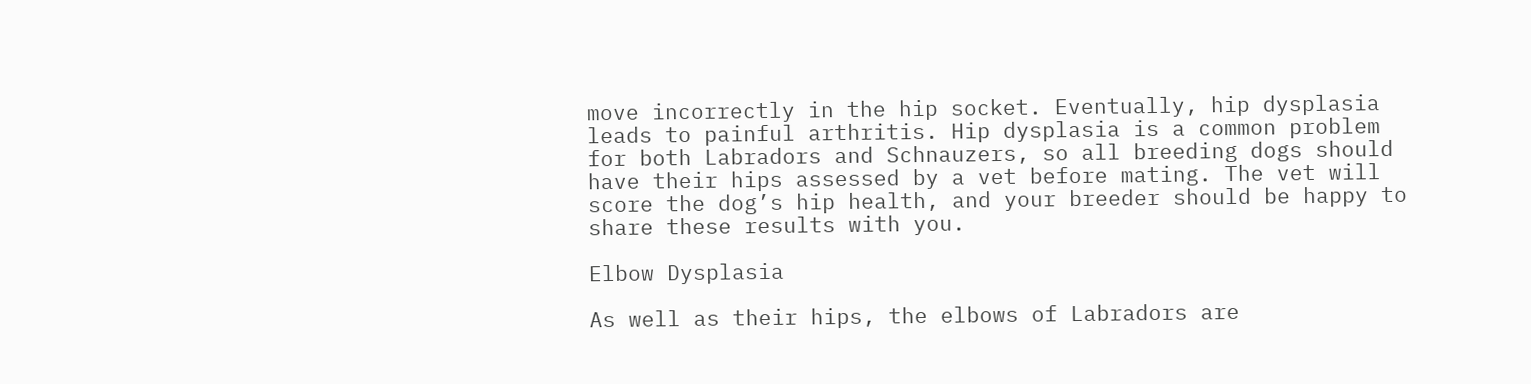move incorrectly in the hip socket. Eventually, hip dysplasia leads to painful arthritis. Hip dysplasia is a common problem for both Labradors and Schnauzers, so all breeding dogs should have their hips assessed by a vet before mating. The vet will score the dog’s hip health, and your breeder should be happy to share these results with you.

Elbow Dysplasia

As well as their hips, the elbows of Labradors are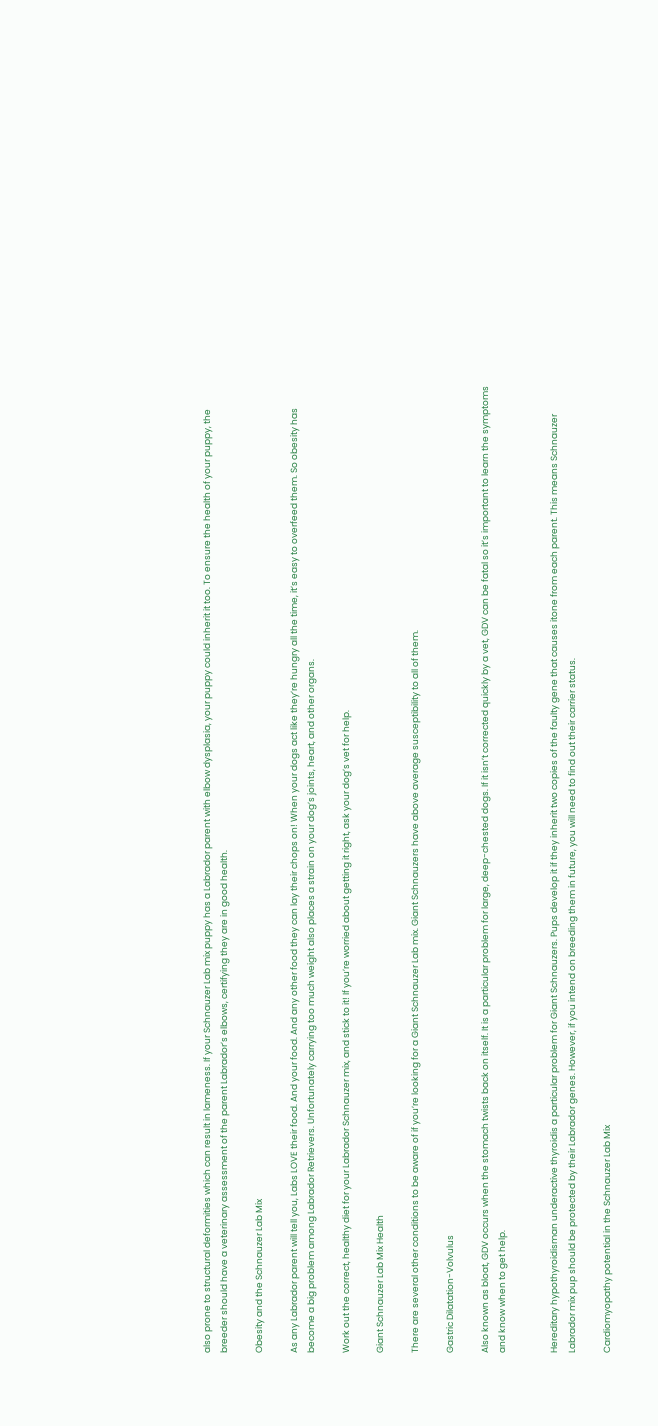also prone to structural deformities which can result in lameness. If your Schnauzer Lab mix puppy has a Labrador parent with elbow dysplasia, your puppy could inherit it too. To ensure the health of your puppy, the breeder should have a veterinary assessment of the parent Labrador’s elbows, certifying they are in good health.

Obesity and the Schnauzer Lab Mix

As any Labrador parent will tell you, Labs LOVE their food. And your food. And any other food they can lay their chops on! When your dogs act like they’re hungry all the time, it’s easy to overfeed them. So obesity has become a big problem among Labrador Retrievers. Unfortunately carrying too much weight also places a strain on your dog’s joints, heart, and other organs.

Work out the correct, healthy diet for your Labrador Schnauzer mix, and stick to it! If you’re worried about getting it right, ask your dog’s vet for help.

Giant Schnauzer Lab Mix Health

There are several other conditions to be aware of if you’re looking for a Giant Schnauzer Lab mix. Giant Schnauzers have above average susceptibility to all of them.

Gastric Dilatation-Volvulus

Also known as bloat, GDV occurs when the stomach twists back on itself. It is a particular problem for large, deep-chested dogs. If it isn’t corrected quickly by a vet, GDV can be fatal so it’s important to learn the symptoms and know when to get help.


Hereditary hypothyroidisman underactive thyroidis a particular problem for Giant Schnauzers. Pups develop it if they inherit two copies of the faulty gene that causes itone from each parent. This means Schnauzer Labrador mix pup should be protected by their Labrador genes. However, if you intend on breeding them in future, you will need to find out their carrier status.

Cardiomyopathy potential in the Schnauzer Lab Mix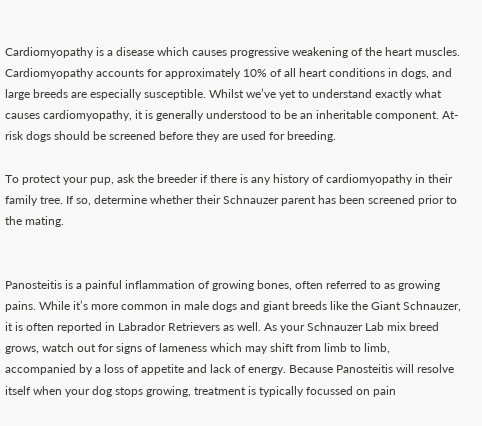Cardiomyopathy is a disease which causes progressive weakening of the heart muscles. Cardiomyopathy accounts for approximately 10% of all heart conditions in dogs, and large breeds are especially susceptible. Whilst we’ve yet to understand exactly what causes cardiomyopathy, it is generally understood to be an inheritable component. At-risk dogs should be screened before they are used for breeding.

To protect your pup, ask the breeder if there is any history of cardiomyopathy in their family tree. If so, determine whether their Schnauzer parent has been screened prior to the mating.


Panosteitis is a painful inflammation of growing bones, often referred to as growing pains. While it’s more common in male dogs and giant breeds like the Giant Schnauzer, it is often reported in Labrador Retrievers as well. As your Schnauzer Lab mix breed grows, watch out for signs of lameness which may shift from limb to limb, accompanied by a loss of appetite and lack of energy. Because Panosteitis will resolve itself when your dog stops growing, treatment is typically focussed on pain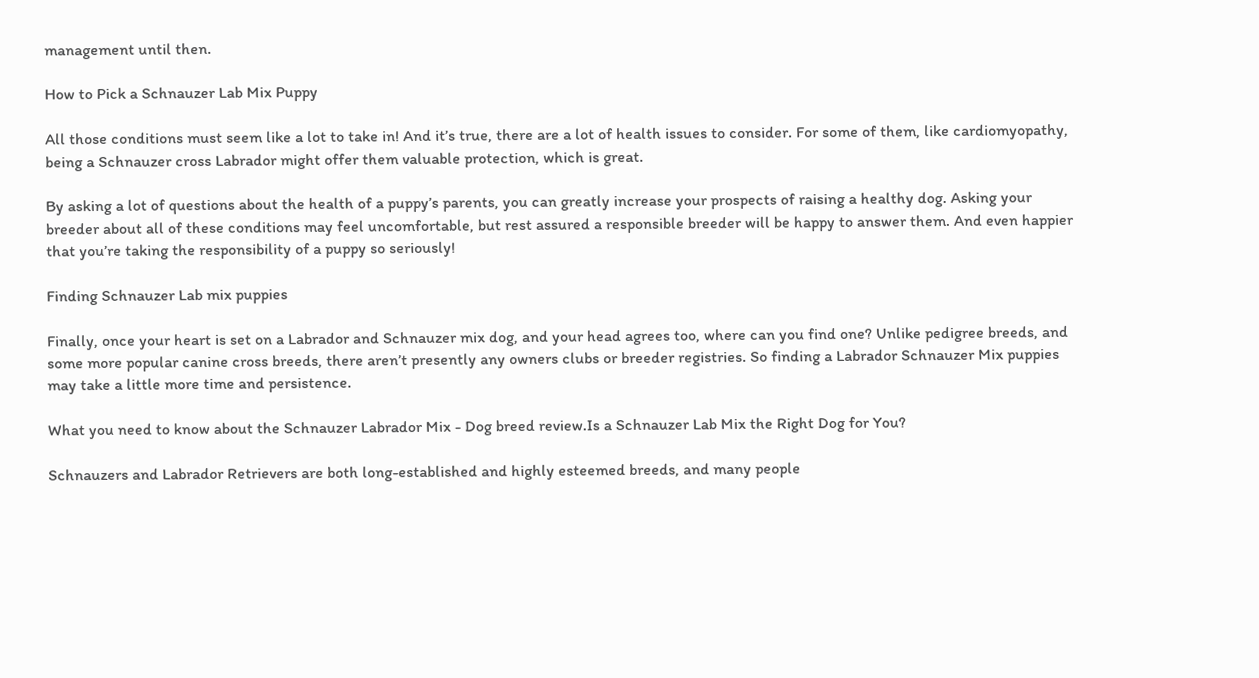management until then.

How to Pick a Schnauzer Lab Mix Puppy

All those conditions must seem like a lot to take in! And it’s true, there are a lot of health issues to consider. For some of them, like cardiomyopathy, being a Schnauzer cross Labrador might offer them valuable protection, which is great.

By asking a lot of questions about the health of a puppy’s parents, you can greatly increase your prospects of raising a healthy dog. Asking your breeder about all of these conditions may feel uncomfortable, but rest assured a responsible breeder will be happy to answer them. And even happier that you’re taking the responsibility of a puppy so seriously!

Finding Schnauzer Lab mix puppies

Finally, once your heart is set on a Labrador and Schnauzer mix dog, and your head agrees too, where can you find one? Unlike pedigree breeds, and some more popular canine cross breeds, there aren’t presently any owners clubs or breeder registries. So finding a Labrador Schnauzer Mix puppies may take a little more time and persistence.

What you need to know about the Schnauzer Labrador Mix - Dog breed review.Is a Schnauzer Lab Mix the Right Dog for You?

Schnauzers and Labrador Retrievers are both long-established and highly esteemed breeds, and many people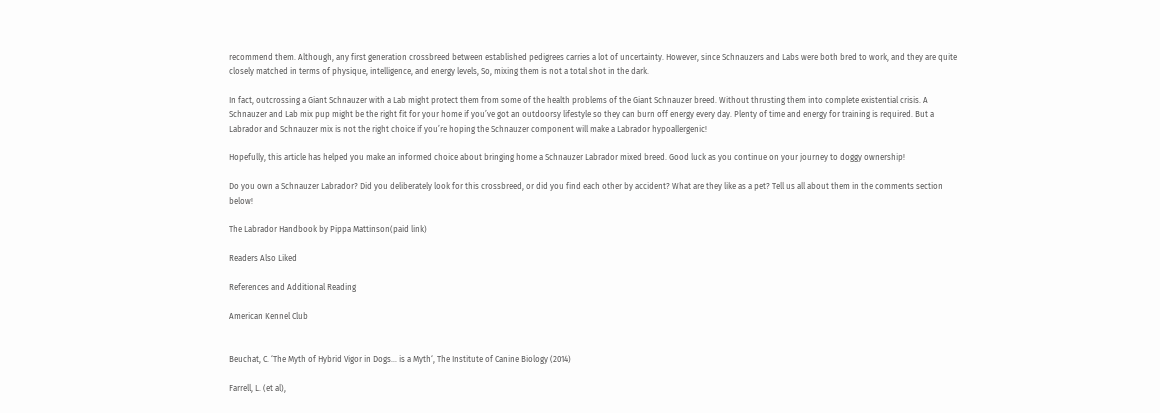recommend them. Although, any first generation crossbreed between established pedigrees carries a lot of uncertainty. However, since Schnauzers and Labs were both bred to work, and they are quite closely matched in terms of physique, intelligence, and energy levels, So, mixing them is not a total shot in the dark.

In fact, outcrossing a Giant Schnauzer with a Lab might protect them from some of the health problems of the Giant Schnauzer breed. Without thrusting them into complete existential crisis. A Schnauzer and Lab mix pup might be the right fit for your home if you’ve got an outdoorsy lifestyle so they can burn off energy every day. Plenty of time and energy for training is required. But a Labrador and Schnauzer mix is not the right choice if you’re hoping the Schnauzer component will make a Labrador hypoallergenic!

Hopefully, this article has helped you make an informed choice about bringing home a Schnauzer Labrador mixed breed. Good luck as you continue on your journey to doggy ownership!

Do you own a Schnauzer Labrador? Did you deliberately look for this crossbreed, or did you find each other by accident? What are they like as a pet? Tell us all about them in the comments section below!

The Labrador Handbook by Pippa Mattinson(paid link)

Readers Also Liked

References and Additional Reading

American Kennel Club


Beuchat, C. ‘The Myth of Hybrid Vigor in Dogs… is a Myth‘, The Institute of Canine Biology (2014)

Farrell, L. (et al),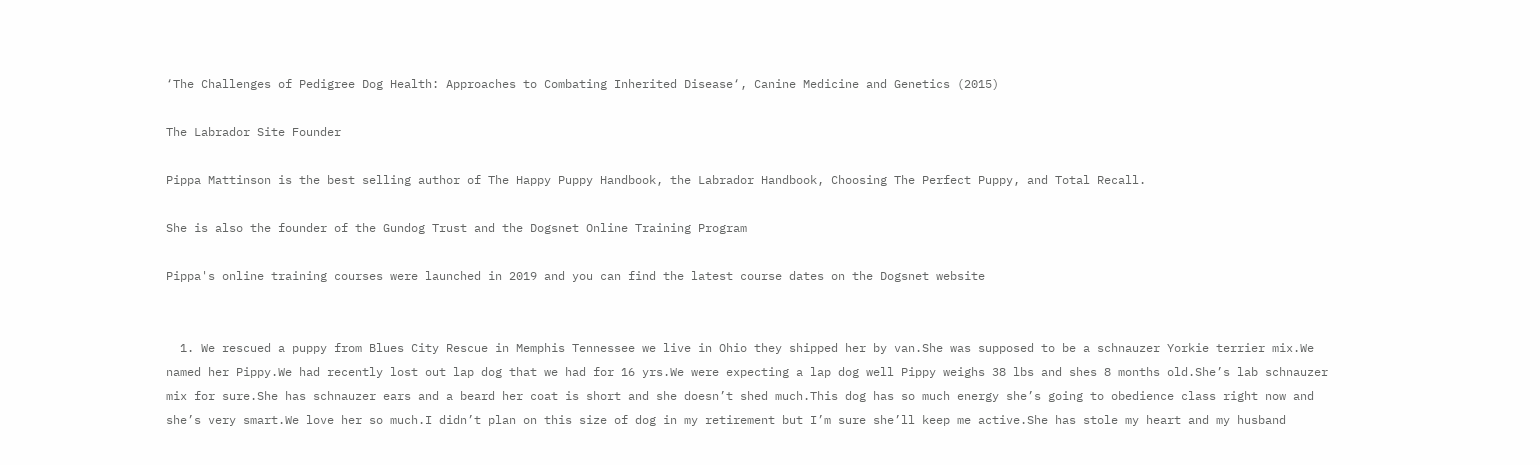‘The Challenges of Pedigree Dog Health: Approaches to Combating Inherited Disease‘, Canine Medicine and Genetics (2015)

The Labrador Site Founder

Pippa Mattinson is the best selling author of The Happy Puppy Handbook, the Labrador Handbook, Choosing The Perfect Puppy, and Total Recall.

She is also the founder of the Gundog Trust and the Dogsnet Online Training Program

Pippa's online training courses were launched in 2019 and you can find the latest course dates on the Dogsnet website


  1. We rescued a puppy from Blues City Rescue in Memphis Tennessee we live in Ohio they shipped her by van.She was supposed to be a schnauzer Yorkie terrier mix.We named her Pippy.We had recently lost out lap dog that we had for 16 yrs.We were expecting a lap dog well Pippy weighs 38 lbs and shes 8 months old.She’s lab schnauzer mix for sure.She has schnauzer ears and a beard her coat is short and she doesn’t shed much.This dog has so much energy she’s going to obedience class right now and she’s very smart.We love her so much.I didn’t plan on this size of dog in my retirement but I’m sure she’ll keep me active.She has stole my heart and my husband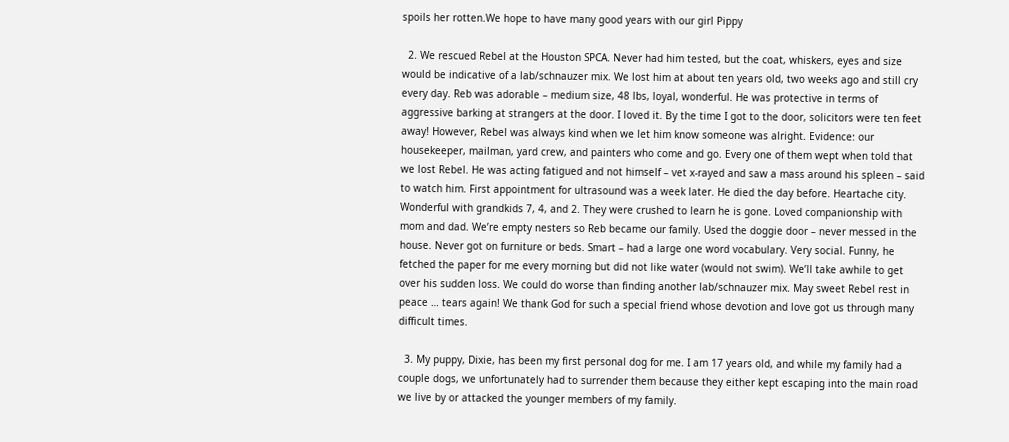spoils her rotten.We hope to have many good years with our girl Pippy

  2. We rescued Rebel at the Houston SPCA. Never had him tested, but the coat, whiskers, eyes and size would be indicative of a lab/schnauzer mix. We lost him at about ten years old, two weeks ago and still cry every day. Reb was adorable – medium size, 48 lbs, loyal, wonderful. He was protective in terms of aggressive barking at strangers at the door. I loved it. By the time I got to the door, solicitors were ten feet away! However, Rebel was always kind when we let him know someone was alright. Evidence: our housekeeper, mailman, yard crew, and painters who come and go. Every one of them wept when told that we lost Rebel. He was acting fatigued and not himself – vet x-rayed and saw a mass around his spleen – said to watch him. First appointment for ultrasound was a week later. He died the day before. Heartache city. Wonderful with grandkids 7, 4, and 2. They were crushed to learn he is gone. Loved companionship with mom and dad. We’re empty nesters so Reb became our family. Used the doggie door – never messed in the house. Never got on furniture or beds. Smart – had a large one word vocabulary. Very social. Funny, he fetched the paper for me every morning but did not like water (would not swim). We’ll take awhile to get over his sudden loss. We could do worse than finding another lab/schnauzer mix. May sweet Rebel rest in peace … tears again! We thank God for such a special friend whose devotion and love got us through many difficult times.

  3. My puppy, Dixie, has been my first personal dog for me. I am 17 years old, and while my family had a couple dogs, we unfortunately had to surrender them because they either kept escaping into the main road we live by or attacked the younger members of my family.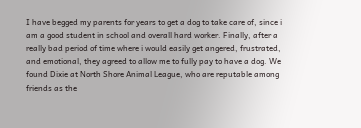I have begged my parents for years to get a dog to take care of, since i am a good student in school and overall hard worker. Finally, after a really bad period of time where i would easily get angered, frustrated, and emotional, they agreed to allow me to fully pay to have a dog. We found Dixie at North Shore Animal League, who are reputable among friends as the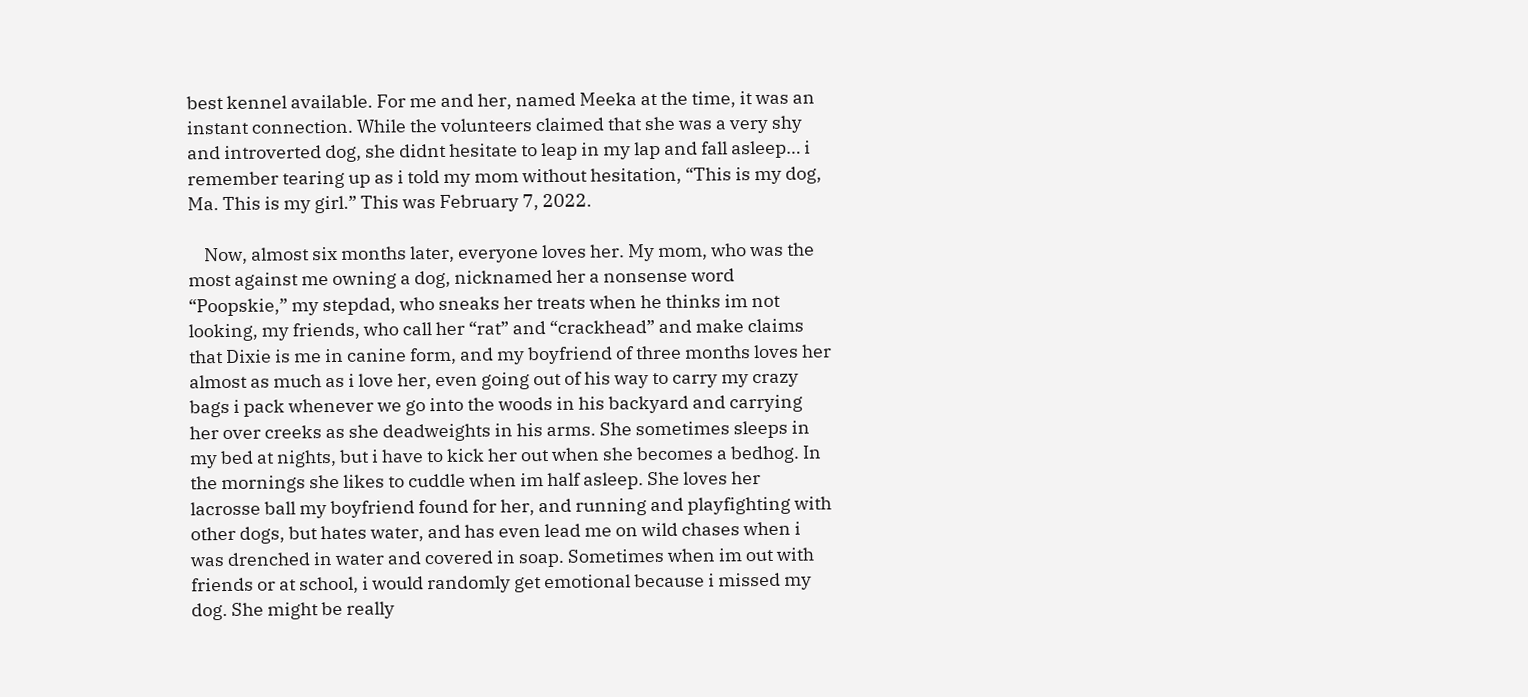best kennel available. For me and her, named Meeka at the time, it was an instant connection. While the volunteers claimed that she was a very shy and introverted dog, she didnt hesitate to leap in my lap and fall asleep… i remember tearing up as i told my mom without hesitation, “This is my dog, Ma. This is my girl.” This was February 7, 2022.

    Now, almost six months later, everyone loves her. My mom, who was the most against me owning a dog, nicknamed her a nonsense word “Poopskie,” my stepdad, who sneaks her treats when he thinks im not looking, my friends, who call her “rat” and “crackhead” and make claims that Dixie is me in canine form, and my boyfriend of three months loves her almost as much as i love her, even going out of his way to carry my crazy bags i pack whenever we go into the woods in his backyard and carrying her over creeks as she deadweights in his arms. She sometimes sleeps in my bed at nights, but i have to kick her out when she becomes a bedhog. In the mornings she likes to cuddle when im half asleep. She loves her lacrosse ball my boyfriend found for her, and running and playfighting with other dogs, but hates water, and has even lead me on wild chases when i was drenched in water and covered in soap. Sometimes when im out with friends or at school, i would randomly get emotional because i missed my dog. She might be really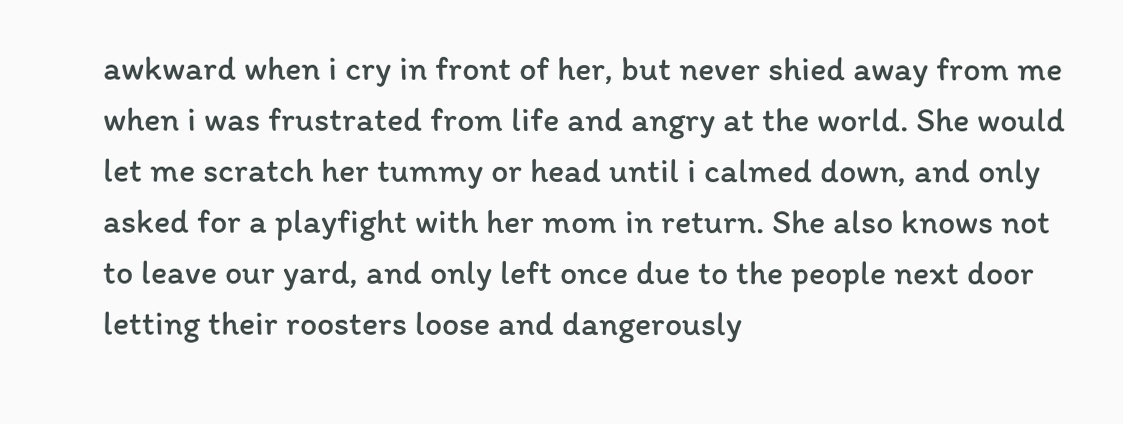awkward when i cry in front of her, but never shied away from me when i was frustrated from life and angry at the world. She would let me scratch her tummy or head until i calmed down, and only asked for a playfight with her mom in return. She also knows not to leave our yard, and only left once due to the people next door letting their roosters loose and dangerously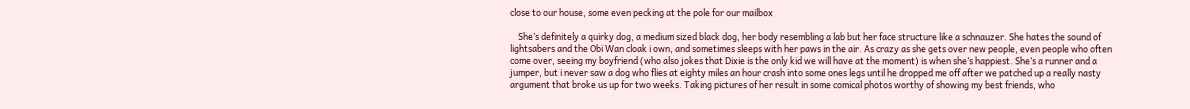close to our house, some even pecking at the pole for our mailbox

    She’s definitely a quirky dog, a medium sized black dog, her body resembling a lab but her face structure like a schnauzer. She hates the sound of lightsabers and the Obi Wan cloak i own, and sometimes sleeps with her paws in the air. As crazy as she gets over new people, even people who often come over, seeing my boyfriend (who also jokes that Dixie is the only kid we will have at the moment) is when she’s happiest. She’s a runner and a jumper, but i never saw a dog who flies at eighty miles an hour crash into some ones legs until he dropped me off after we patched up a really nasty argument that broke us up for two weeks. Taking pictures of her result in some comical photos worthy of showing my best friends, who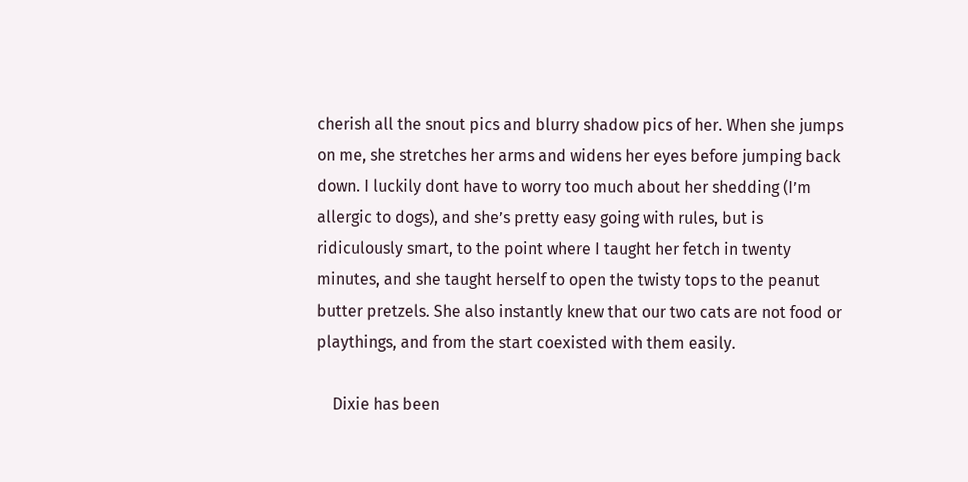cherish all the snout pics and blurry shadow pics of her. When she jumps on me, she stretches her arms and widens her eyes before jumping back down. I luckily dont have to worry too much about her shedding (I’m allergic to dogs), and she’s pretty easy going with rules, but is ridiculously smart, to the point where I taught her fetch in twenty minutes, and she taught herself to open the twisty tops to the peanut butter pretzels. She also instantly knew that our two cats are not food or playthings, and from the start coexisted with them easily.

    Dixie has been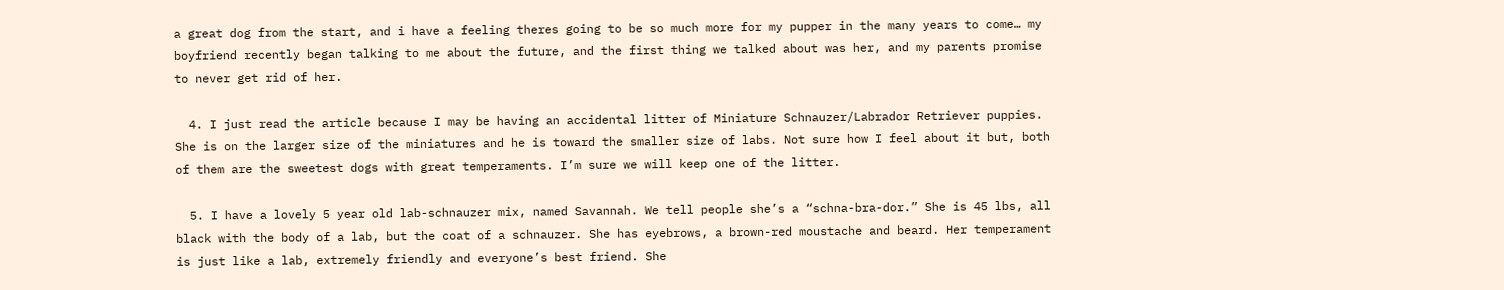a great dog from the start, and i have a feeling theres going to be so much more for my pupper in the many years to come… my boyfriend recently began talking to me about the future, and the first thing we talked about was her, and my parents promise to never get rid of her.

  4. I just read the article because I may be having an accidental litter of Miniature Schnauzer/Labrador Retriever puppies. She is on the larger size of the miniatures and he is toward the smaller size of labs. Not sure how I feel about it but, both of them are the sweetest dogs with great temperaments. I’m sure we will keep one of the litter.

  5. I have a lovely 5 year old lab-schnauzer mix, named Savannah. We tell people she’s a “schna-bra-dor.” She is 45 lbs, all black with the body of a lab, but the coat of a schnauzer. She has eyebrows, a brown-red moustache and beard. Her temperament is just like a lab, extremely friendly and everyone’s best friend. She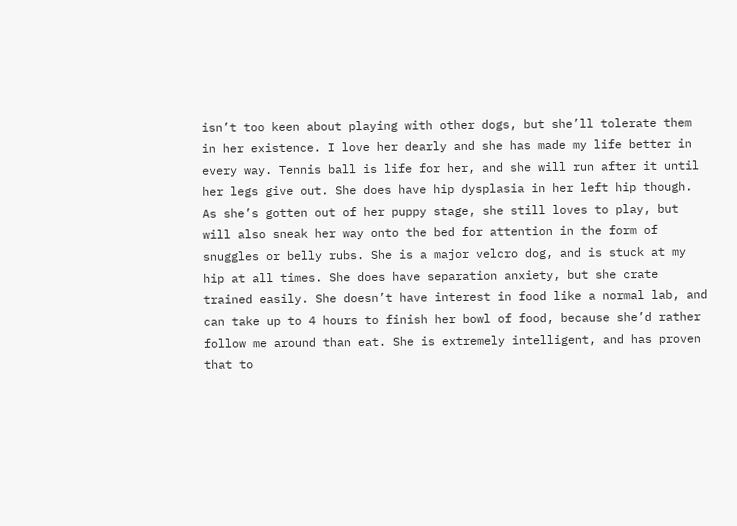isn’t too keen about playing with other dogs, but she’ll tolerate them in her existence. I love her dearly and she has made my life better in every way. Tennis ball is life for her, and she will run after it until her legs give out. She does have hip dysplasia in her left hip though. As she’s gotten out of her puppy stage, she still loves to play, but will also sneak her way onto the bed for attention in the form of snuggles or belly rubs. She is a major velcro dog, and is stuck at my hip at all times. She does have separation anxiety, but she crate trained easily. She doesn’t have interest in food like a normal lab, and can take up to 4 hours to finish her bowl of food, because she’d rather follow me around than eat. She is extremely intelligent, and has proven that to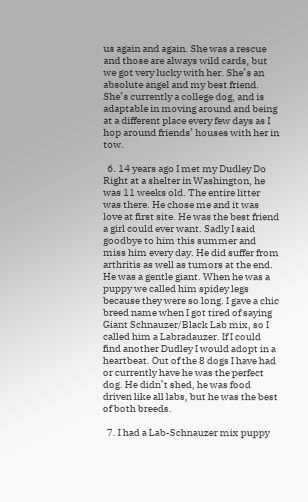us again and again. She was a rescue and those are always wild cards, but we got very lucky with her. She’s an absolute angel and my best friend. She’s currently a college dog, and is adaptable in moving around and being at a different place every few days as I hop around friends’ houses with her in tow.

  6. 14 years ago I met my Dudley Do Right at a shelter in Washington, he was 11 weeks old. The entire litter was there. He chose me and it was love at first site. He was the best friend a girl could ever want. Sadly I said goodbye to him this summer and miss him every day. He did suffer from arthritis as well as tumors at the end. He was a gentle giant. When he was a puppy we called him spidey legs because they were so long. I gave a chic breed name when I got tired of saying Giant Schnauzer/Black Lab mix, so I called him a Labradauzer. If I could find another Dudley I would adopt in a heartbeat. Out of the 8 dogs I have had or currently have he was the perfect dog. He didn’t shed, he was food driven like all labs, but he was the best of both breeds.

  7. I had a Lab-Schnauzer mix puppy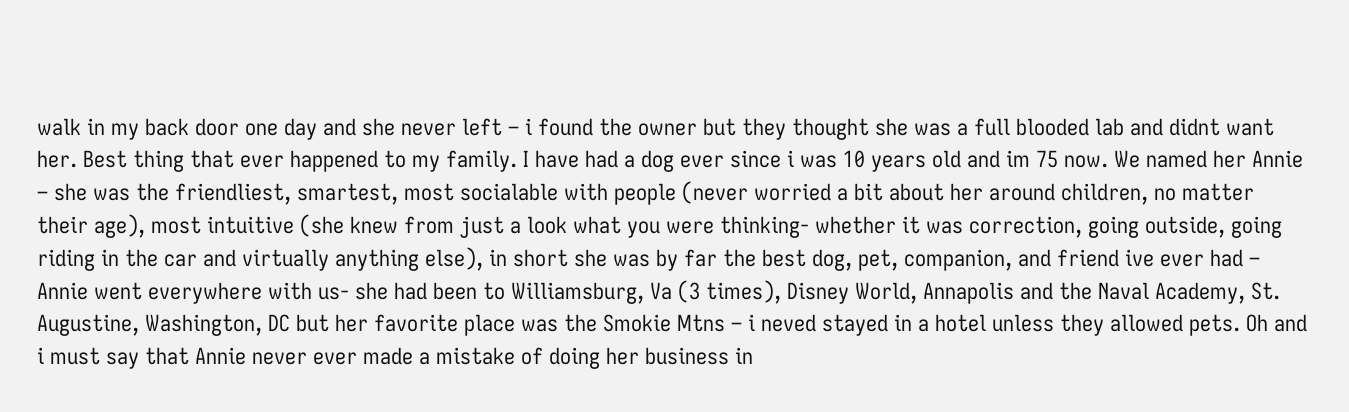walk in my back door one day and she never left – i found the owner but they thought she was a full blooded lab and didnt want her. Best thing that ever happened to my family. I have had a dog ever since i was 10 years old and im 75 now. We named her Annie – she was the friendliest, smartest, most socialable with people (never worried a bit about her around children, no matter their age), most intuitive (she knew from just a look what you were thinking- whether it was correction, going outside, going riding in the car and virtually anything else), in short she was by far the best dog, pet, companion, and friend ive ever had – Annie went everywhere with us- she had been to Williamsburg, Va (3 times), Disney World, Annapolis and the Naval Academy, St. Augustine, Washington, DC but her favorite place was the Smokie Mtns – i neved stayed in a hotel unless they allowed pets. Oh and i must say that Annie never ever made a mistake of doing her business in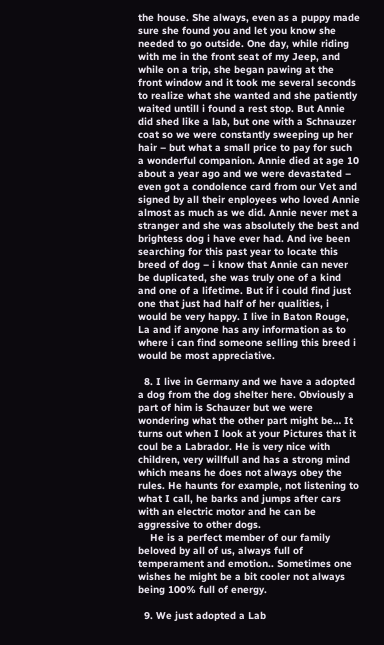the house. She always, even as a puppy made sure she found you and let you know she needed to go outside. One day, while riding with me in the front seat of my Jeep, and while on a trip, she began pawing at the front window and it took me several seconds to realize what she wanted and she patiently waited untill i found a rest stop. But Annie did shed like a lab, but one with a Schnauzer coat so we were constantly sweeping up her hair – but what a small price to pay for such a wonderful companion. Annie died at age 10 about a year ago and we were devastated – even got a condolence card from our Vet and signed by all their enployees who loved Annie almost as much as we did. Annie never met a stranger and she was absolutely the best and brightess dog i have ever had. And ive been searching for this past year to locate this breed of dog – i know that Annie can never be duplicated, she was truly one of a kind and one of a lifetime. But if i could find just one that just had half of her qualities, i would be very happy. I live in Baton Rouge, La and if anyone has any information as to where i can find someone selling this breed i would be most appreciative.

  8. I live in Germany and we have a adopted a dog from the dog shelter here. Obviously a part of him is Schauzer but we were wondering what the other part might be… It turns out when I look at your Pictures that it coul be a Labrador. He is very nice with children, very willfull and has a strong mind which means he does not always obey the rules. He haunts for example, not listening to what I call, he barks and jumps after cars with an electric motor and he can be aggressive to other dogs.
    He is a perfect member of our family beloved by all of us, always full of temperament and emotion.. Sometimes one wishes he might be a bit cooler not always being 100% full of energy.

  9. We just adopted a Lab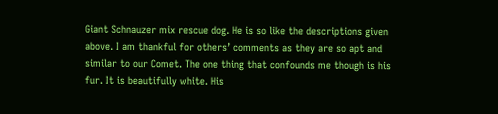Giant Schnauzer mix rescue dog. He is so like the descriptions given above. I am thankful for others’ comments as they are so apt and similar to our Comet. The one thing that confounds me though is his fur. It is beautifully white. His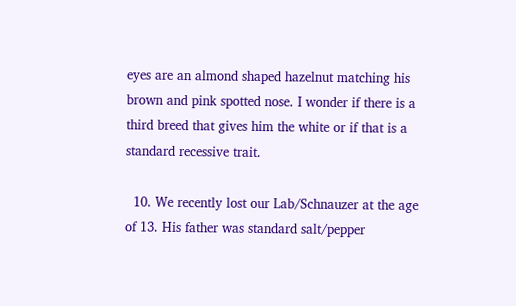eyes are an almond shaped hazelnut matching his brown and pink spotted nose. I wonder if there is a third breed that gives him the white or if that is a standard recessive trait.

  10. We recently lost our Lab/Schnauzer at the age of 13. His father was standard salt/pepper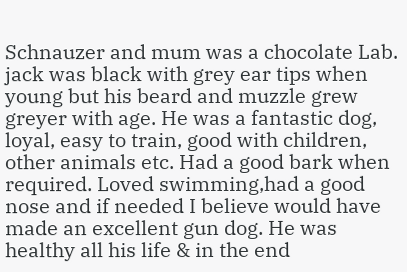Schnauzer and mum was a chocolate Lab. jack was black with grey ear tips when young but his beard and muzzle grew greyer with age. He was a fantastic dog, loyal, easy to train, good with children, other animals etc. Had a good bark when required. Loved swimming,had a good nose and if needed I believe would have made an excellent gun dog. He was healthy all his life & in the end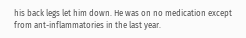his back legs let him down. He was on no medication except from ant-inflammatories in the last year.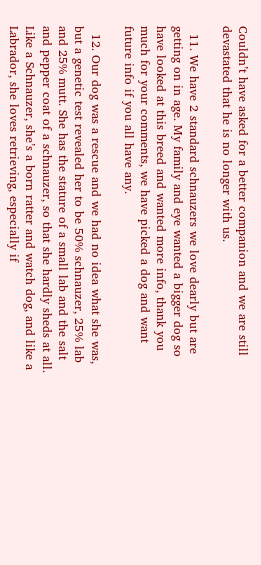Couldn’t have asked for a better companion and we are still devastated that he is no longer with us.

  11. We have 2 standard schnauzers we love dearly but are getting on in age. My family and eye wanted a bigger dog so have looked at this breed and wanted more info, thank you much for your comments, we have picked a dog and want future info if you all have any.

  12. Our dog was a rescue and we had no idea what she was, but a genetic test revealed her to be 50% schnauzer, 25% lab and 25% mutt. She has the stature of a small lab and the salt and pepper coat of a schnauzer, so that she hardly sheds at all. Like a Schnauzer, she’s a born ratter and watch dog, and like a Labrador, she loves retrieving, especially if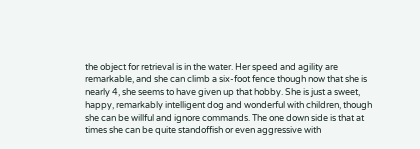the object for retrieval is in the water. Her speed and agility are remarkable, and she can climb a six-foot fence though now that she is nearly 4, she seems to have given up that hobby. She is just a sweet, happy, remarkably intelligent dog and wonderful with children, though she can be willful and ignore commands. The one down side is that at times she can be quite standoffish or even aggressive with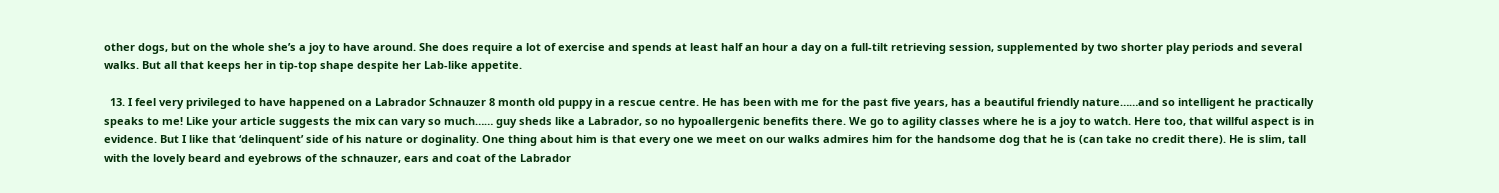other dogs, but on the whole she’s a joy to have around. She does require a lot of exercise and spends at least half an hour a day on a full-tilt retrieving session, supplemented by two shorter play periods and several walks. But all that keeps her in tip-top shape despite her Lab-like appetite.

  13. I feel very privileged to have happened on a Labrador Schnauzer 8 month old puppy in a rescue centre. He has been with me for the past five years, has a beautiful friendly nature……and so intelligent he practically speaks to me! Like your article suggests the mix can vary so much…… guy sheds like a Labrador, so no hypoallergenic benefits there. We go to agility classes where he is a joy to watch. Here too, that willful aspect is in evidence. But I like that ‘delinquent’ side of his nature or doginality. One thing about him is that every one we meet on our walks admires him for the handsome dog that he is (can take no credit there). He is slim, tall with the lovely beard and eyebrows of the schnauzer, ears and coat of the Labrador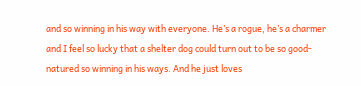and so winning in his way with everyone. He’s a rogue, he’s a charmer and I feel so lucky that a shelter dog could turn out to be so good-natured so winning in his ways. And he just loves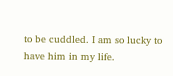to be cuddled. I am so lucky to have him in my life.